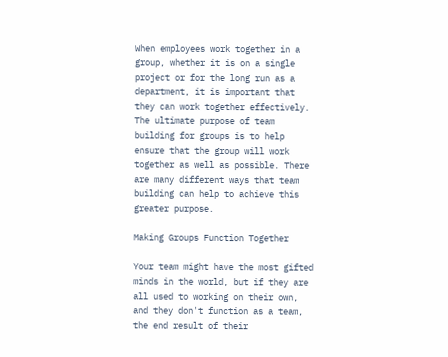When employees work together in a group, whether it is on a single project or for the long run as a department, it is important that they can work together effectively. The ultimate purpose of team building for groups is to help ensure that the group will work together as well as possible. There are many different ways that team building can help to achieve this greater purpose.

Making Groups Function Together

Your team might have the most gifted minds in the world, but if they are all used to working on their own, and they don't function as a team, the end result of their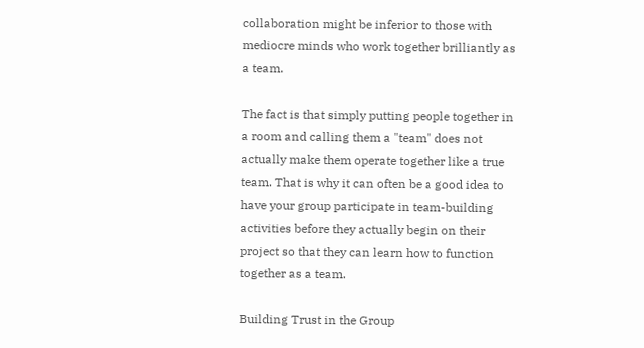collaboration might be inferior to those with mediocre minds who work together brilliantly as a team.

The fact is that simply putting people together in a room and calling them a "team" does not actually make them operate together like a true team. That is why it can often be a good idea to have your group participate in team-building activities before they actually begin on their project so that they can learn how to function together as a team.

Building Trust in the Group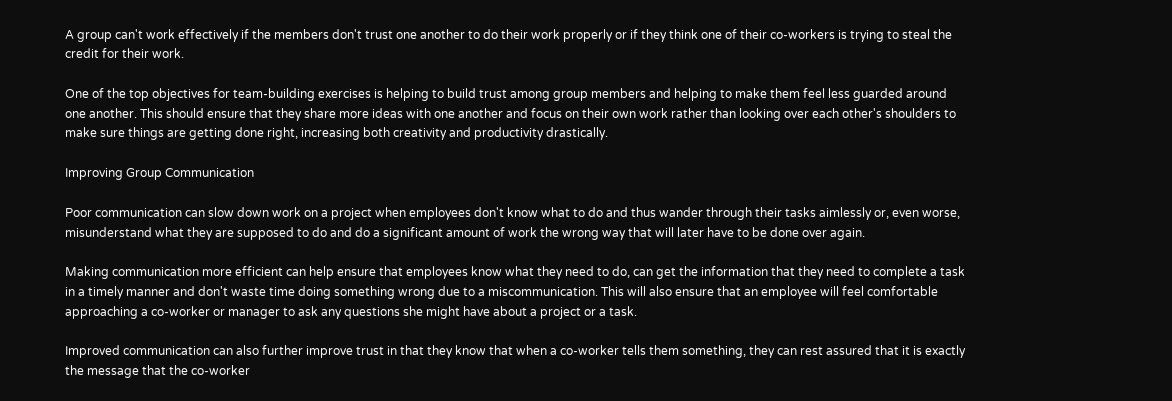A group can't work effectively if the members don't trust one another to do their work properly or if they think one of their co-workers is trying to steal the credit for their work.

One of the top objectives for team-building exercises is helping to build trust among group members and helping to make them feel less guarded around one another. This should ensure that they share more ideas with one another and focus on their own work rather than looking over each other's shoulders to make sure things are getting done right, increasing both creativity and productivity drastically.

Improving Group Communication

Poor communication can slow down work on a project when employees don't know what to do and thus wander through their tasks aimlessly or, even worse, misunderstand what they are supposed to do and do a significant amount of work the wrong way that will later have to be done over again.

Making communication more efficient can help ensure that employees know what they need to do, can get the information that they need to complete a task in a timely manner and don't waste time doing something wrong due to a miscommunication. This will also ensure that an employee will feel comfortable approaching a co-worker or manager to ask any questions she might have about a project or a task.

Improved communication can also further improve trust in that they know that when a co-worker tells them something, they can rest assured that it is exactly the message that the co-worker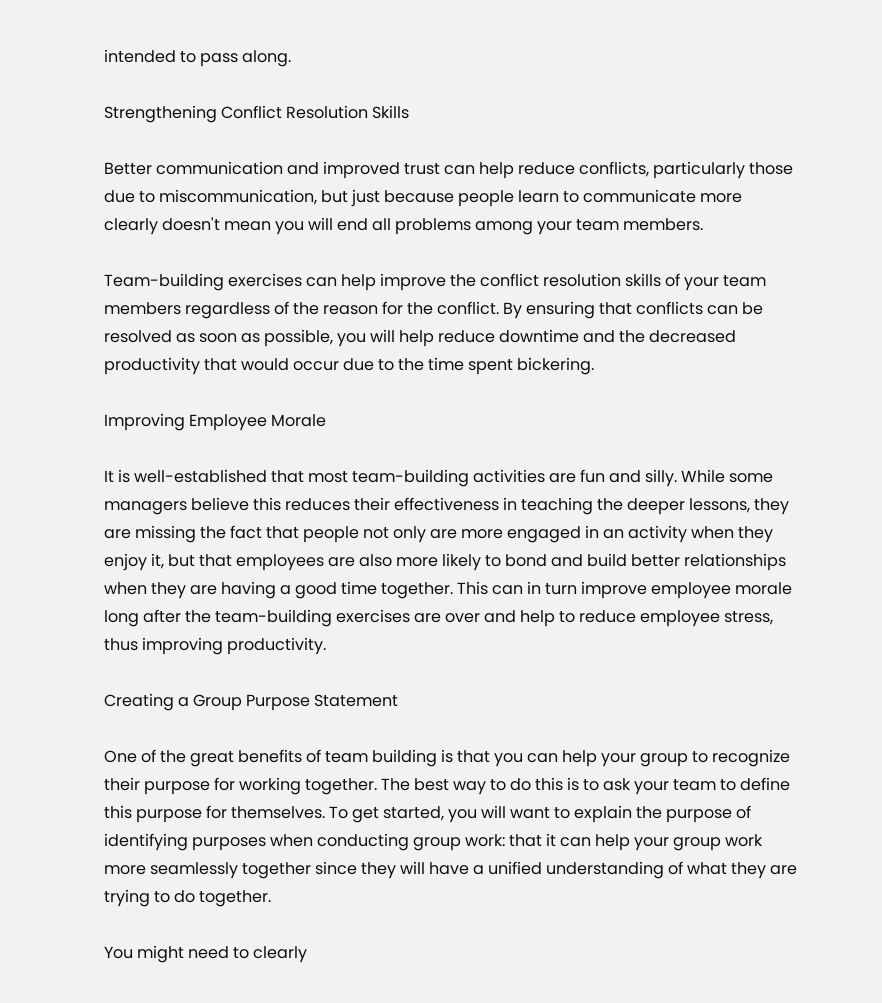intended to pass along.

Strengthening Conflict Resolution Skills

Better communication and improved trust can help reduce conflicts, particularly those due to miscommunication, but just because people learn to communicate more clearly doesn't mean you will end all problems among your team members.

Team-building exercises can help improve the conflict resolution skills of your team members regardless of the reason for the conflict. By ensuring that conflicts can be resolved as soon as possible, you will help reduce downtime and the decreased productivity that would occur due to the time spent bickering.

Improving Employee Morale

It is well-established that most team-building activities are fun and silly. While some managers believe this reduces their effectiveness in teaching the deeper lessons, they are missing the fact that people not only are more engaged in an activity when they enjoy it, but that employees are also more likely to bond and build better relationships when they are having a good time together. This can in turn improve employee morale long after the team-building exercises are over and help to reduce employee stress, thus improving productivity.

Creating a Group Purpose Statement

One of the great benefits of team building is that you can help your group to recognize their purpose for working together. The best way to do this is to ask your team to define this purpose for themselves. To get started, you will want to explain the purpose of identifying purposes when conducting group work: that it can help your group work more seamlessly together since they will have a unified understanding of what they are trying to do together.

You might need to clearly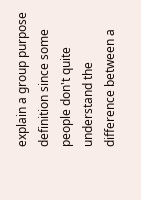explain a group purpose definition since some people don't quite understand the difference between a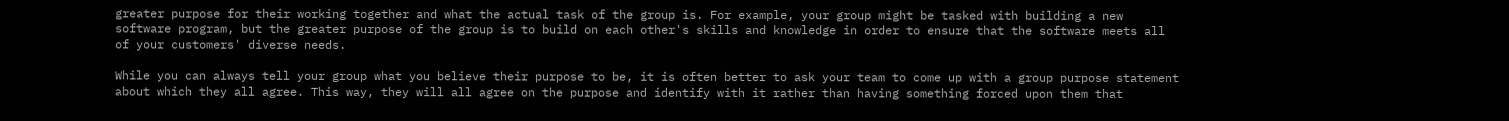greater purpose for their working together and what the actual task of the group is. For example, your group might be tasked with building a new software program, but the greater purpose of the group is to build on each other's skills and knowledge in order to ensure that the software meets all of your customers' diverse needs.

While you can always tell your group what you believe their purpose to be, it is often better to ask your team to come up with a group purpose statement about which they all agree. This way, they will all agree on the purpose and identify with it rather than having something forced upon them that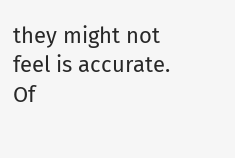they might not feel is accurate. Of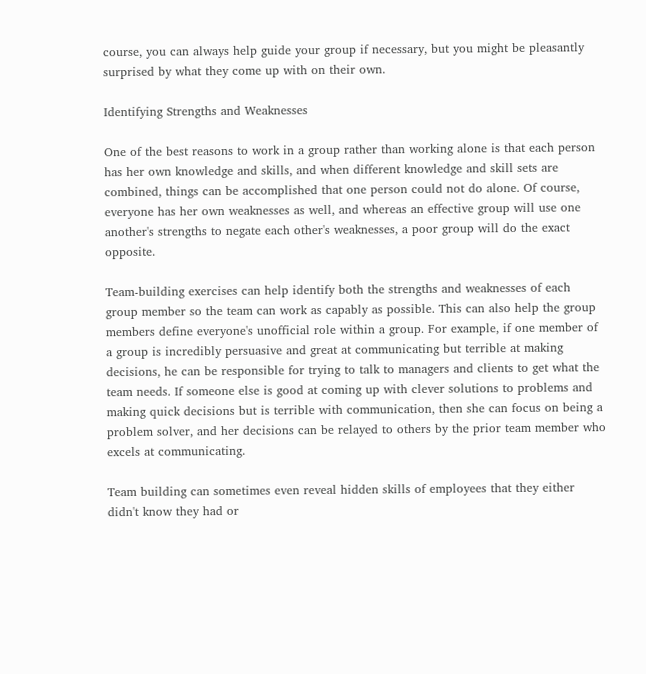course, you can always help guide your group if necessary, but you might be pleasantly surprised by what they come up with on their own.

Identifying Strengths and Weaknesses

One of the best reasons to work in a group rather than working alone is that each person has her own knowledge and skills, and when different knowledge and skill sets are combined, things can be accomplished that one person could not do alone. Of course, everyone has her own weaknesses as well, and whereas an effective group will use one another's strengths to negate each other's weaknesses, a poor group will do the exact opposite.

Team-building exercises can help identify both the strengths and weaknesses of each group member so the team can work as capably as possible. This can also help the group members define everyone's unofficial role within a group. For example, if one member of a group is incredibly persuasive and great at communicating but terrible at making decisions, he can be responsible for trying to talk to managers and clients to get what the team needs. If someone else is good at coming up with clever solutions to problems and making quick decisions but is terrible with communication, then she can focus on being a problem solver, and her decisions can be relayed to others by the prior team member who excels at communicating.

Team building can sometimes even reveal hidden skills of employees that they either didn't know they had or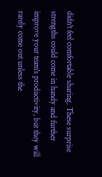didn't feel comfortable sharing. These surprise strengths could come in handy and further improve your team's productivity, but they will rarely come out unless the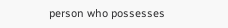person who possesses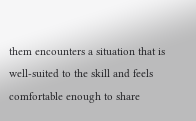them encounters a situation that is well-suited to the skill and feels comfortable enough to share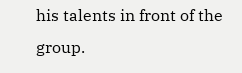his talents in front of the group.